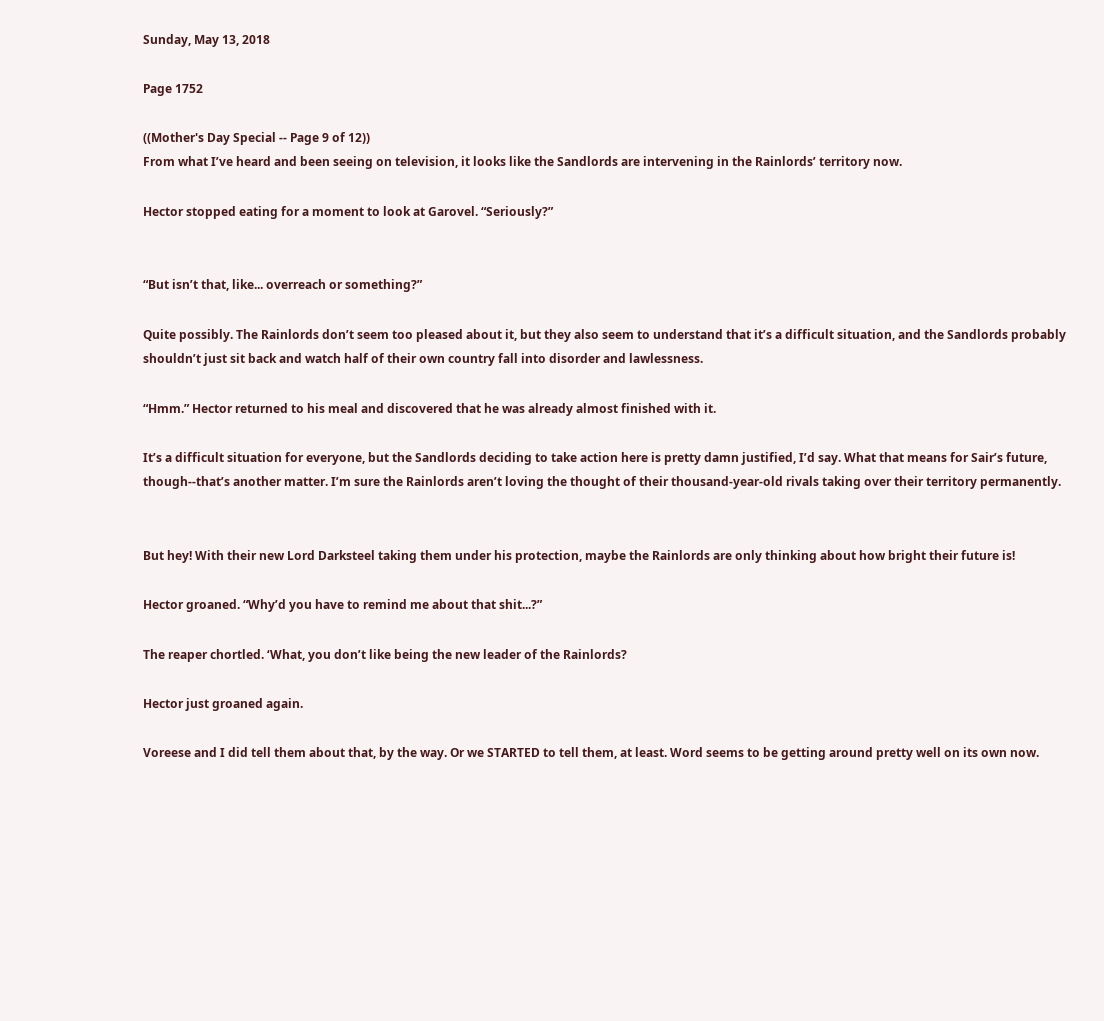Sunday, May 13, 2018

Page 1752

((Mother's Day Special -- Page 9 of 12))
From what I’ve heard and been seeing on television, it looks like the Sandlords are intervening in the Rainlords’ territory now.

Hector stopped eating for a moment to look at Garovel. “Seriously?”


“But isn’t that, like... overreach or something?”

Quite possibly. The Rainlords don’t seem too pleased about it, but they also seem to understand that it’s a difficult situation, and the Sandlords probably shouldn’t just sit back and watch half of their own country fall into disorder and lawlessness.

“Hmm.” Hector returned to his meal and discovered that he was already almost finished with it.

It’s a difficult situation for everyone, but the Sandlords deciding to take action here is pretty damn justified, I’d say. What that means for Sair’s future, though--that’s another matter. I’m sure the Rainlords aren’t loving the thought of their thousand-year-old rivals taking over their territory permanently.


But hey! With their new Lord Darksteel taking them under his protection, maybe the Rainlords are only thinking about how bright their future is!

Hector groaned. “Why’d you have to remind me about that shit...?”

The reaper chortled. ‘What, you don’t like being the new leader of the Rainlords?

Hector just groaned again.

Voreese and I did tell them about that, by the way. Or we STARTED to tell them, at least. Word seems to be getting around pretty well on its own now.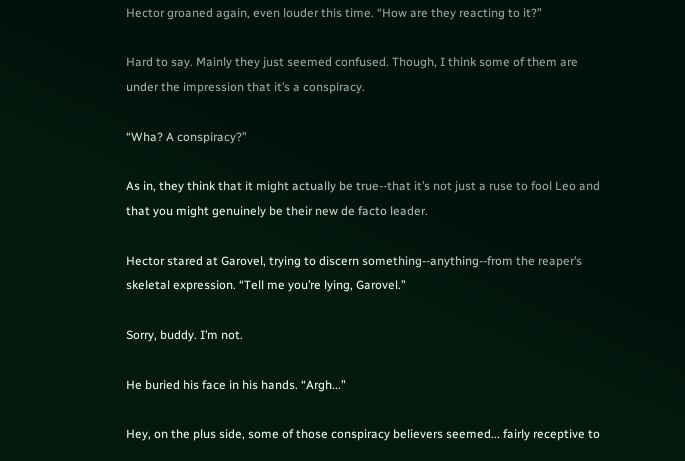Hector groaned again, even louder this time. “How are they reacting to it?”

Hard to say. Mainly they just seemed confused. Though, I think some of them are under the impression that it’s a conspiracy.

“Wha? A conspiracy?”

As in, they think that it might actually be true--that it’s not just a ruse to fool Leo and that you might genuinely be their new de facto leader.

Hector stared at Garovel, trying to discern something--anything--from the reaper’s skeletal expression. “Tell me you’re lying, Garovel.”

Sorry, buddy. I’m not.

He buried his face in his hands. “Argh...”

Hey, on the plus side, some of those conspiracy believers seemed... fairly receptive to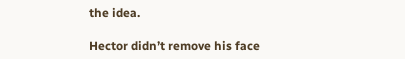the idea.

Hector didn’t remove his face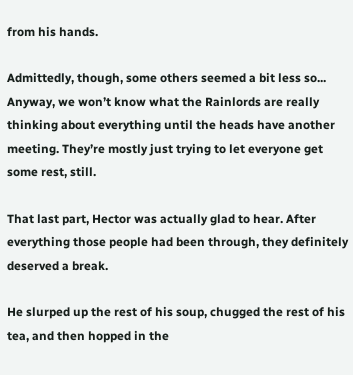from his hands.

Admittedly, though, some others seemed a bit less so... Anyway, we won’t know what the Rainlords are really thinking about everything until the heads have another meeting. They’re mostly just trying to let everyone get some rest, still.

That last part, Hector was actually glad to hear. After everything those people had been through, they definitely deserved a break.

He slurped up the rest of his soup, chugged the rest of his tea, and then hopped in the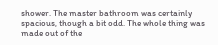shower. The master bathroom was certainly spacious, though a bit odd. The whole thing was made out of the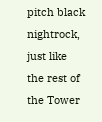pitch black nightrock, just like the rest of the Tower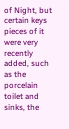of Night, but certain keys pieces of it were very recently added, such as the porcelain toilet and sinks, the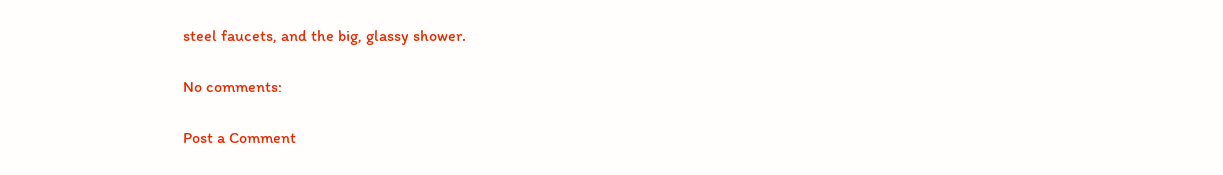steel faucets, and the big, glassy shower.

No comments:

Post a Comment